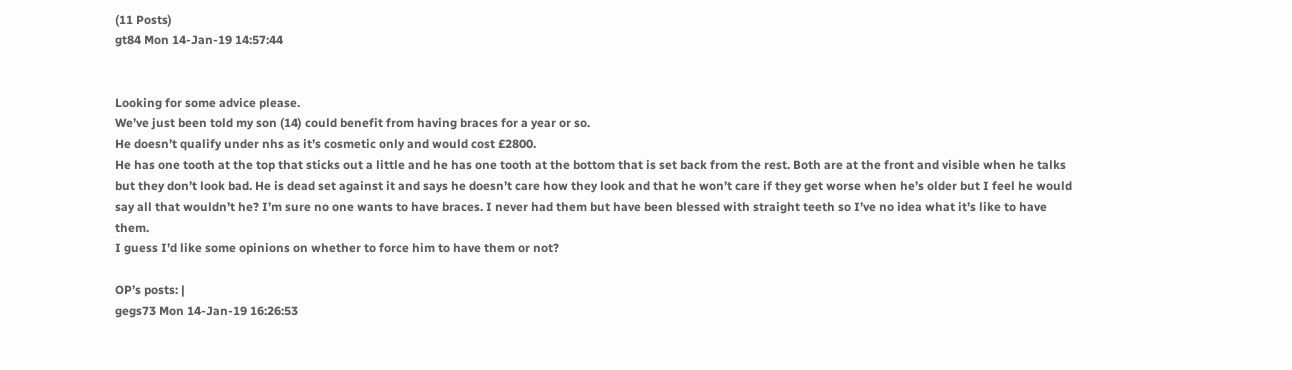(11 Posts)
gt84 Mon 14-Jan-19 14:57:44


Looking for some advice please.
We’ve just been told my son (14) could benefit from having braces for a year or so.
He doesn’t qualify under nhs as it’s cosmetic only and would cost £2800.
He has one tooth at the top that sticks out a little and he has one tooth at the bottom that is set back from the rest. Both are at the front and visible when he talks but they don’t look bad. He is dead set against it and says he doesn’t care how they look and that he won’t care if they get worse when he’s older but I feel he would say all that wouldn’t he? I’m sure no one wants to have braces. I never had them but have been blessed with straight teeth so I’ve no idea what it’s like to have them.
I guess I’d like some opinions on whether to force him to have them or not?

OP’s posts: |
gegs73 Mon 14-Jan-19 16:26:53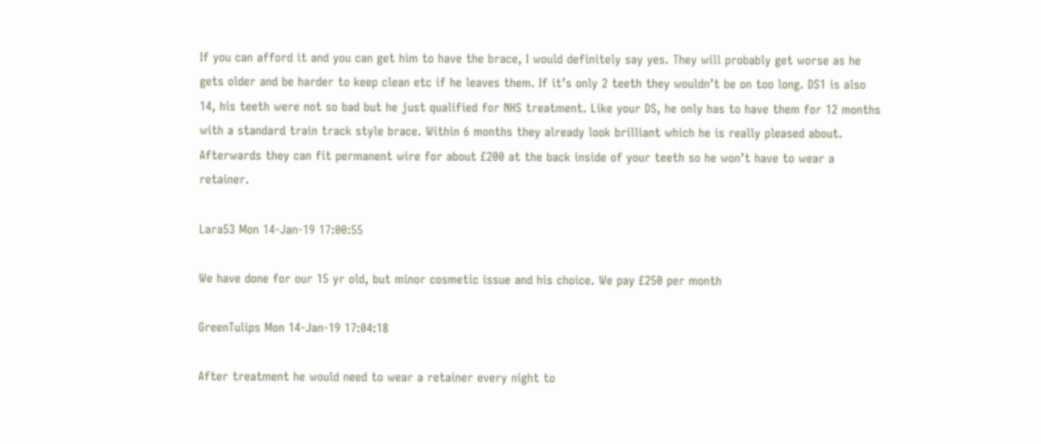If you can afford it and you can get him to have the brace, I would definitely say yes. They will probably get worse as he gets older and be harder to keep clean etc if he leaves them. If it’s only 2 teeth they wouldn’t be on too long. DS1 is also 14, his teeth were not so bad but he just qualified for NHS treatment. Like your DS, he only has to have them for 12 months with a standard train track style brace. Within 6 months they already look brilliant which he is really pleased about. Afterwards they can fit permanent wire for about £200 at the back inside of your teeth so he won’t have to wear a retainer.

Lara53 Mon 14-Jan-19 17:00:55

We have done for our 15 yr old, but minor cosmetic issue and his choice. We pay £250 per month

GreenTulips Mon 14-Jan-19 17:04:18

After treatment he would need to wear a retainer every night to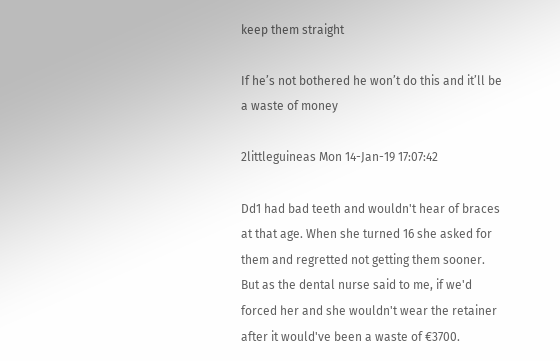keep them straight

If he’s not bothered he won’t do this and it’ll be a waste of money

2littleguineas Mon 14-Jan-19 17:07:42

Dd1 had bad teeth and wouldn't hear of braces at that age. When she turned 16 she asked for them and regretted not getting them sooner. But as the dental nurse said to me, if we'd forced her and she wouldn't wear the retainer after it would've been a waste of €3700.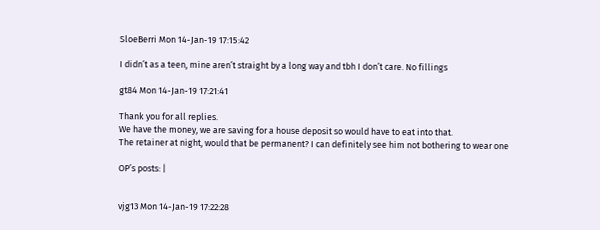SloeBerri Mon 14-Jan-19 17:15:42

I didn’t as a teen, mine aren’t straight by a long way and tbh I don’t care. No fillings

gt84 Mon 14-Jan-19 17:21:41

Thank you for all replies.
We have the money, we are saving for a house deposit so would have to eat into that.
The retainer at night, would that be permanent? I can definitely see him not bothering to wear one

OP’s posts: |


vjg13 Mon 14-Jan-19 17:22:28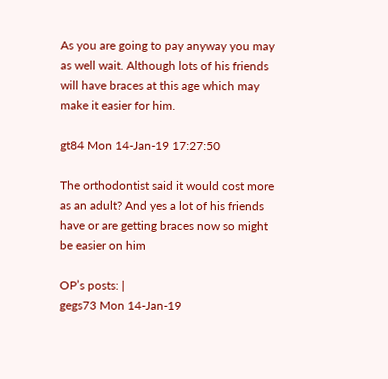As you are going to pay anyway you may as well wait. Although lots of his friends will have braces at this age which may make it easier for him.

gt84 Mon 14-Jan-19 17:27:50

The orthodontist said it would cost more as an adult? And yes a lot of his friends have or are getting braces now so might be easier on him

OP’s posts: |
gegs73 Mon 14-Jan-19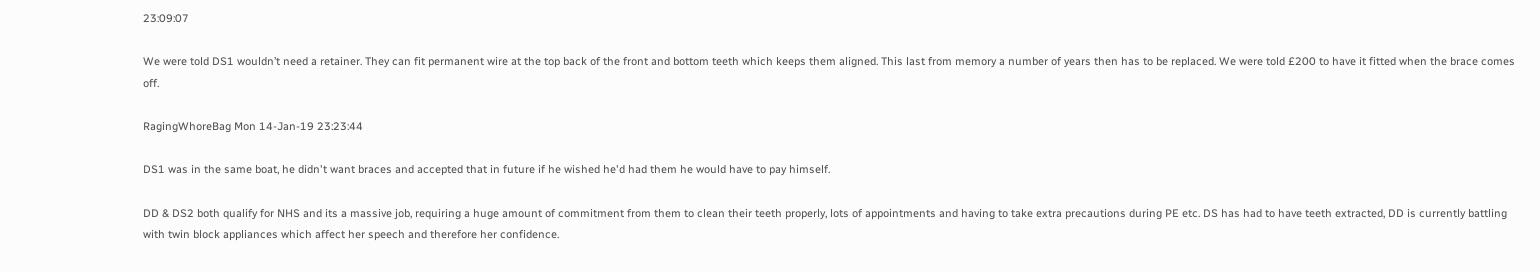23:09:07

We were told DS1 wouldn’t need a retainer. They can fit permanent wire at the top back of the front and bottom teeth which keeps them aligned. This last from memory a number of years then has to be replaced. We were told £200 to have it fitted when the brace comes off.

RagingWhoreBag Mon 14-Jan-19 23:23:44

DS1 was in the same boat, he didn't want braces and accepted that in future if he wished he'd had them he would have to pay himself.

DD & DS2 both qualify for NHS and its a massive job, requiring a huge amount of commitment from them to clean their teeth properly, lots of appointments and having to take extra precautions during PE etc. DS has had to have teeth extracted, DD is currently battling with twin block appliances which affect her speech and therefore her confidence.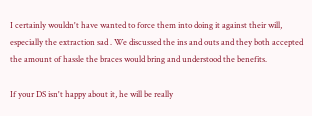I certainly wouldn't have wanted to force them into doing it against their will, especially the extraction sad . We discussed the ins and outs and they both accepted the amount of hassle the braces would bring and understood the benefits.

If your DS isn't happy about it, he will be really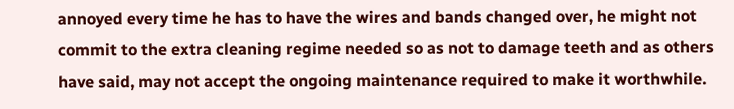annoyed every time he has to have the wires and bands changed over, he might not commit to the extra cleaning regime needed so as not to damage teeth and as others have said, may not accept the ongoing maintenance required to make it worthwhile.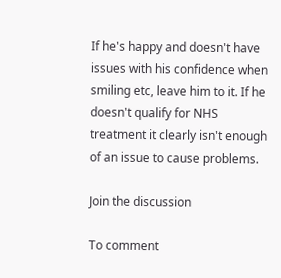If he's happy and doesn't have issues with his confidence when smiling etc, leave him to it. If he doesn't qualify for NHS treatment it clearly isn't enough of an issue to cause problems.

Join the discussion

To comment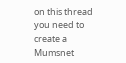on this thread you need to create a Mumsnet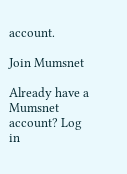account.

Join Mumsnet

Already have a Mumsnet account? Log in